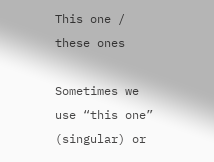This one / these ones

Sometimes we use “this one” (singular) or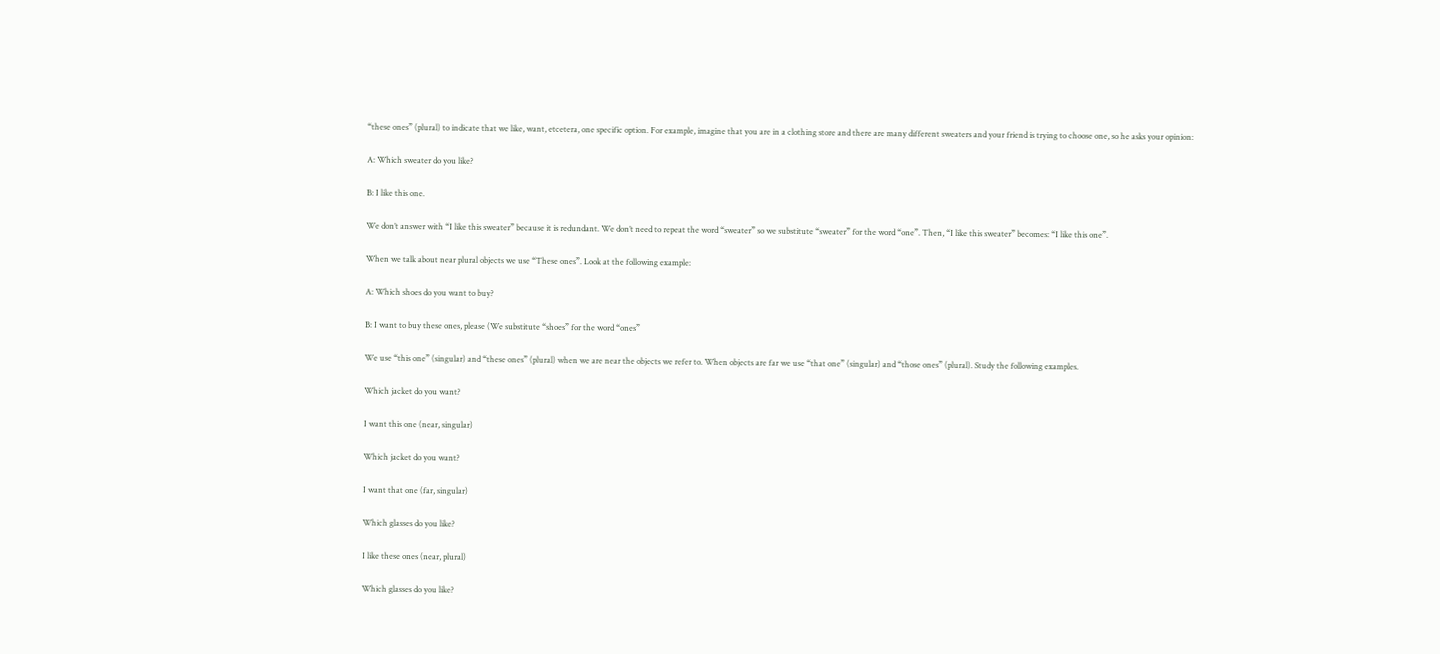“these ones” (plural) to indicate that we like, want, etcetera, one specific option. For example, imagine that you are in a clothing store and there are many different sweaters and your friend is trying to choose one, so he asks your opinion:

A: Which sweater do you like?

B: I like this one.

We don’t answer with “I like this sweater” because it is redundant. We don’t need to repeat the word “sweater” so we substitute “sweater” for the word “one”. Then, “I like this sweater” becomes: “I like this one”.

When we talk about near plural objects we use “These ones”. Look at the following example:

A: Which shoes do you want to buy?

B: I want to buy these ones, please (We substitute “shoes” for the word “ones”

We use “this one” (singular) and “these ones” (plural) when we are near the objects we refer to. When objects are far we use “that one” (singular) and “those ones” (plural). Study the following examples.

Which jacket do you want?

I want this one (near, singular)

Which jacket do you want?

I want that one (far, singular)

Which glasses do you like?

I like these ones (near, plural)

Which glasses do you like?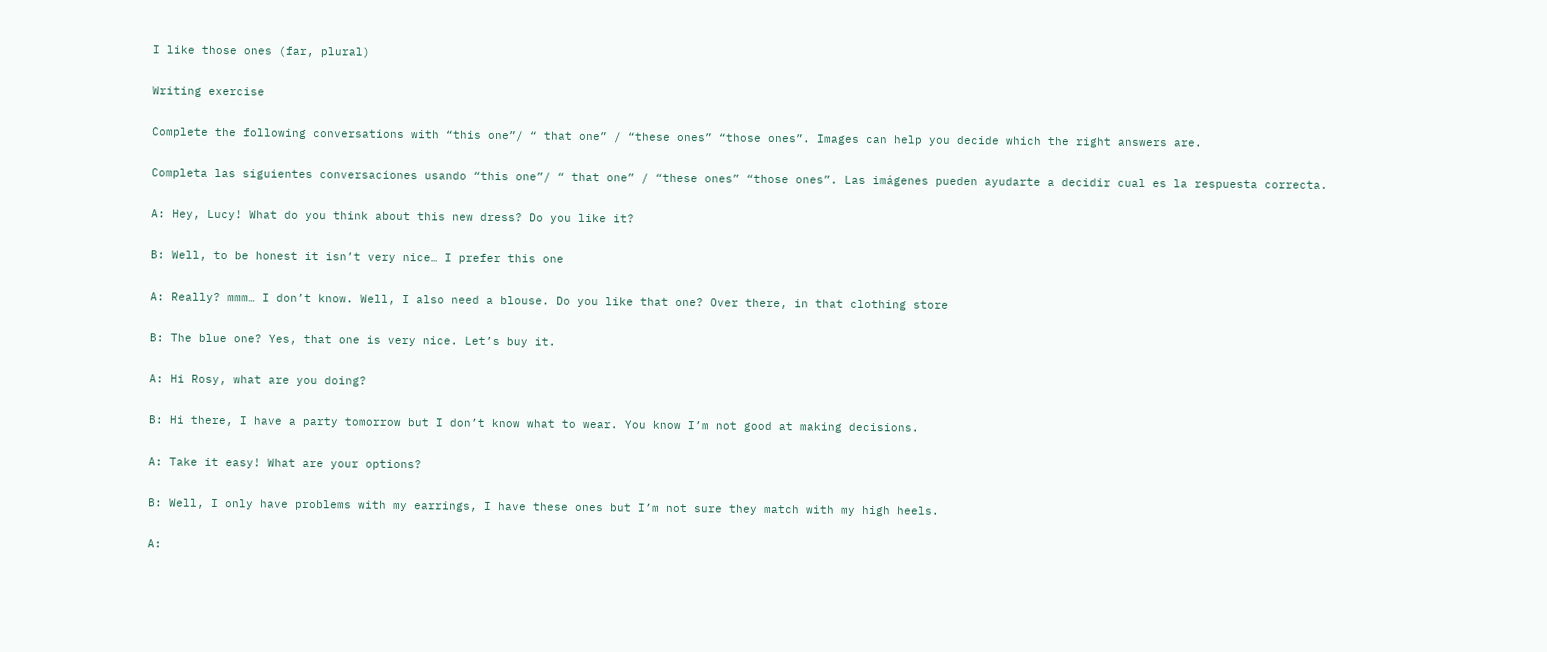I like those ones (far, plural)

Writing exercise

Complete the following conversations with “this one”/ “ that one” / “these ones” “those ones”. Images can help you decide which the right answers are.

Completa las siguientes conversaciones usando “this one”/ “ that one” / “these ones” “those ones”. Las imágenes pueden ayudarte a decidir cual es la respuesta correcta.

A: Hey, Lucy! What do you think about this new dress? Do you like it?

B: Well, to be honest it isn’t very nice… I prefer this one

A: Really? mmm… I don’t know. Well, I also need a blouse. Do you like that one? Over there, in that clothing store

B: The blue one? Yes, that one is very nice. Let’s buy it.

A: Hi Rosy, what are you doing?

B: Hi there, I have a party tomorrow but I don’t know what to wear. You know I’m not good at making decisions.

A: Take it easy! What are your options?

B: Well, I only have problems with my earrings, I have these ones but I’m not sure they match with my high heels.

A: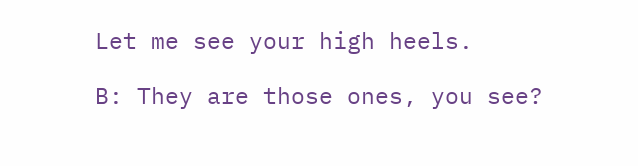Let me see your high heels.

B: They are those ones, you see?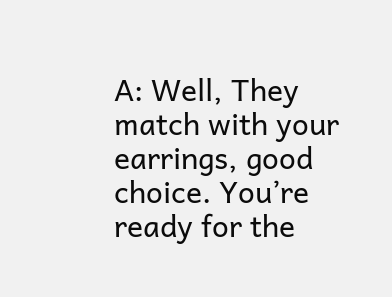A: Well, They match with your earrings, good choice. You’re ready for the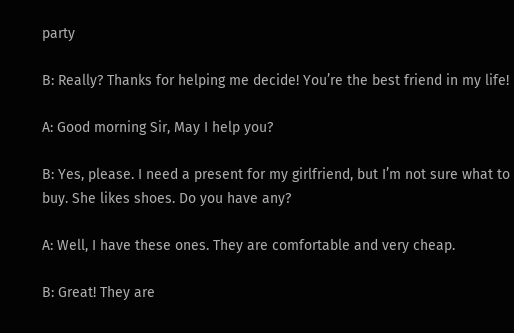party

B: Really? Thanks for helping me decide! You’re the best friend in my life!

A: Good morning Sir, May I help you?

B: Yes, please. I need a present for my girlfriend, but I’m not sure what to buy. She likes shoes. Do you have any?

A: Well, I have these ones. They are comfortable and very cheap.

B: Great! They are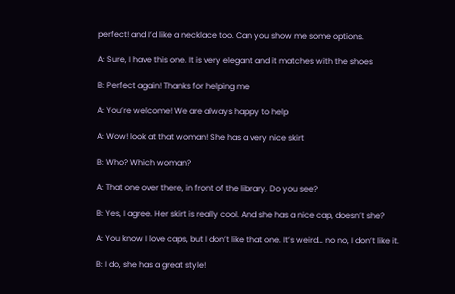perfect! and I’d like a necklace too. Can you show me some options.

A: Sure, I have this one. It is very elegant and it matches with the shoes

B: Perfect again! Thanks for helping me

A: You’re welcome! We are always happy to help

A: Wow! look at that woman! She has a very nice skirt

B: Who? Which woman?

A: That one over there, in front of the library. Do you see?

B: Yes, I agree. Her skirt is really cool. And she has a nice cap, doesn’t she?

A: You know I love caps, but I don’t like that one. It’s weird… no no, I don’t like it.

B: I do, she has a great style!